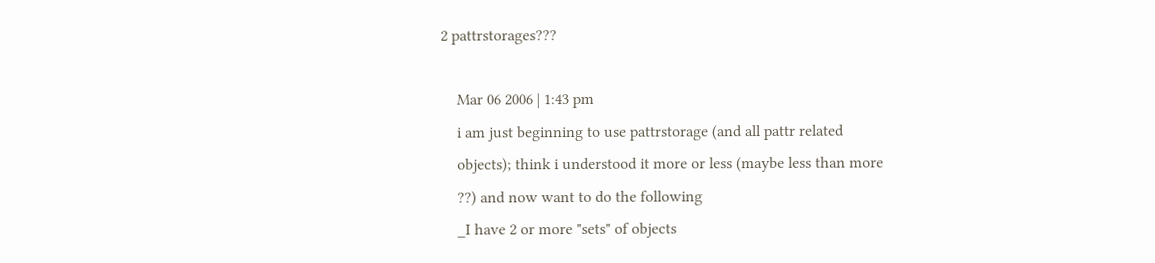2 pattrstorages???

    Mar 06 2006 | 1:43 pm
    i am just beginning to use pattrstorage (and all pattr related
    objects); think i understood it more or less (maybe less than more
    ??) and now want to do the following
    _I have 2 or more "sets" of objects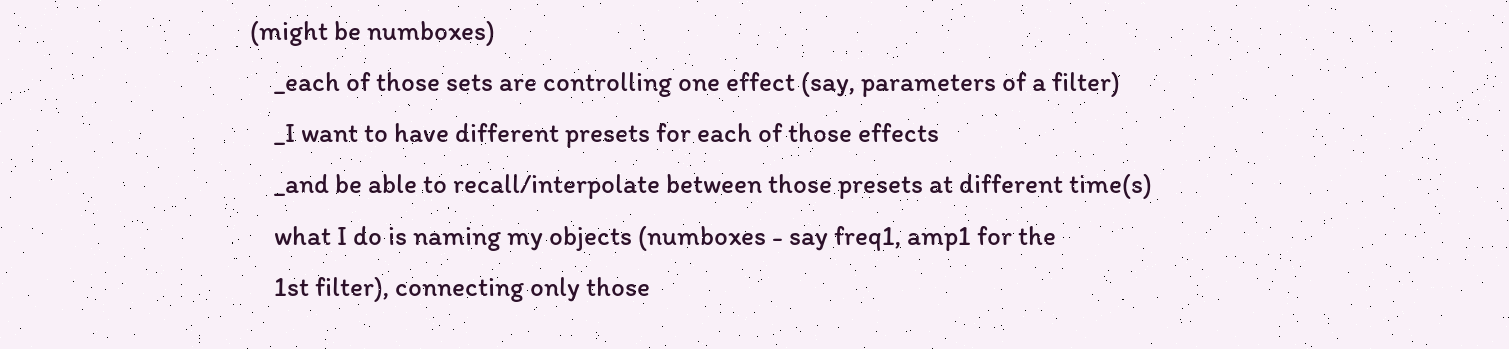(might be numboxes)
    _each of those sets are controlling one effect (say, parameters of a filter)
    _I want to have different presets for each of those effects
    _and be able to recall/interpolate between those presets at different time(s)
    what I do is naming my objects (numboxes - say freq1, amp1 for the
    1st filter), connecting only those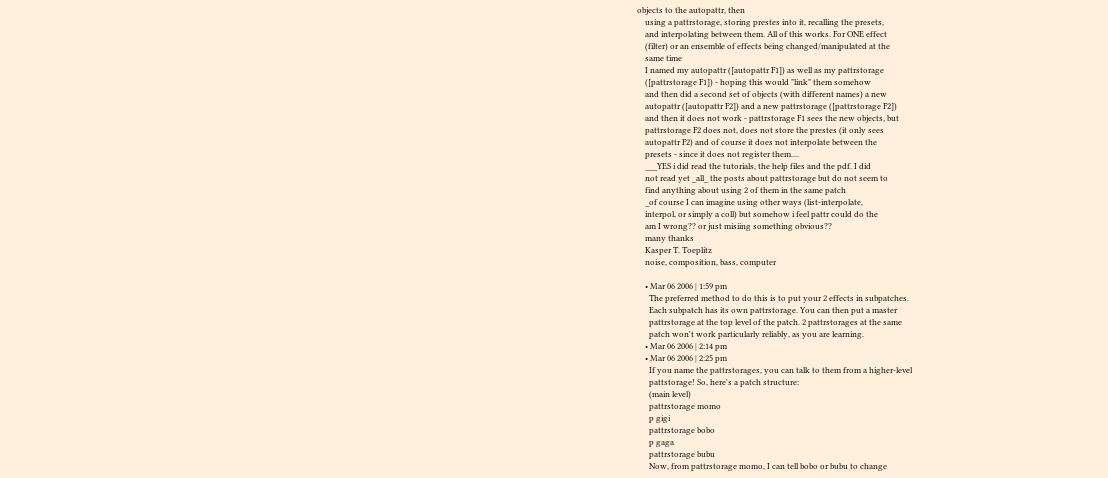objects to the autopattr, then
    using a pattrstorage, storing prestes into it, recalling the presets,
    and interpolating between them. All of this works. For ONE effect
    (filter) or an ensemble of effects being changed/manipulated at the
    same time
    I named my autopattr ([autopattr F1]) as well as my pattrstorage
    ([pattrstorage F1]) - hoping this would "link" them somehow
    and then did a second set of objects (with different names) a new
    autopattr ([autopattr F2]) and a new pattrstorage ([pattrstorage F2])
    and then it does not work - pattrstorage F1 sees the new objects, but
    pattrstorage F2 does not, does not store the prestes (it only sees
    autopattr F2) and of course it does not interpolate between the
    presets - since it does not register them....
    ___YES i did read the tutorials, the help files and the pdf. I did
    not read yet _all_ the posts about pattrstorage but do not seem to
    find anything about using 2 of them in the same patch
    _of course I can imagine using other ways (list-interpolate,
    interpol, or simply a coll) but somehow i feel pattr could do the
    am I wrong?? or just misiing something obvious??
    many thanks
    Kasper T. Toeplitz
    noise, composition, bass, computer

    • Mar 06 2006 | 1:59 pm
      The preferred method to do this is to put your 2 effects in subpatches.
      Each subpatch has its own pattrstorage. You can then put a master
      pattrstorage at the top level of the patch. 2 pattrstorages at the same
      patch won't work particularly reliably, as you are learning.
    • Mar 06 2006 | 2:14 pm
    • Mar 06 2006 | 2:25 pm
      If you name the pattrstorages, you can talk to them from a higher-level
      pattstorage! So, here's a patch structure:
      (main level)
      pattrstorage momo
      p gigi
      pattrstorage bobo
      p gaga
      pattrstorage bubu
      Now, from pattrstorage momo, I can tell bobo or bubu to change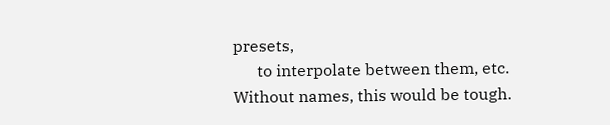presets,
      to interpolate between them, etc. Without names, this would be tough.